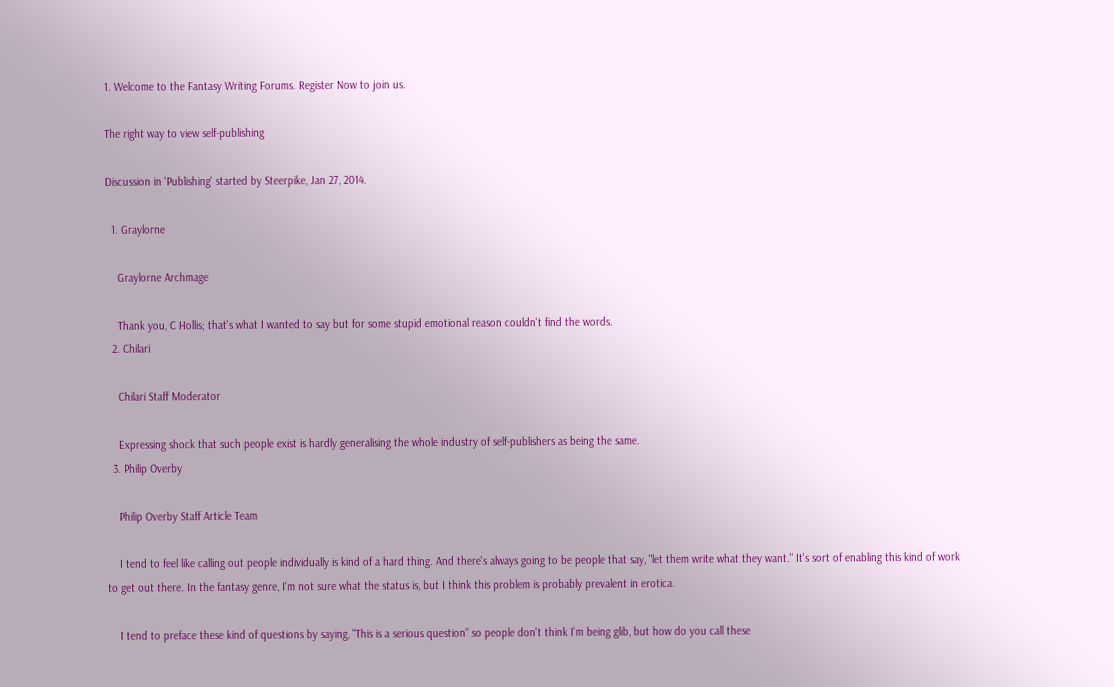1. Welcome to the Fantasy Writing Forums. Register Now to join us.

The right way to view self-publishing

Discussion in 'Publishing' started by Steerpike, Jan 27, 2014.

  1. Graylorne

    Graylorne Archmage

    Thank you, C Hollis; that's what I wanted to say but for some stupid emotional reason couldn't find the words.
  2. Chilari

    Chilari Staff Moderator

    Expressing shock that such people exist is hardly generalising the whole industry of self-publishers as being the same.
  3. Philip Overby

    Philip Overby Staff Article Team

    I tend to feel like calling out people individually is kind of a hard thing. And there's always going to be people that say, "let them write what they want." It's sort of enabling this kind of work to get out there. In the fantasy genre, I'm not sure what the status is, but I think this problem is probably prevalent in erotica.

    I tend to preface these kind of questions by saying, "This is a serious question" so people don't think I'm being glib, but how do you call these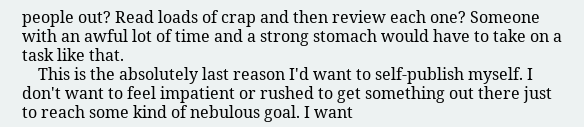people out? Read loads of crap and then review each one? Someone with an awful lot of time and a strong stomach would have to take on a task like that.
    This is the absolutely last reason I'd want to self-publish myself. I don't want to feel impatient or rushed to get something out there just to reach some kind of nebulous goal. I want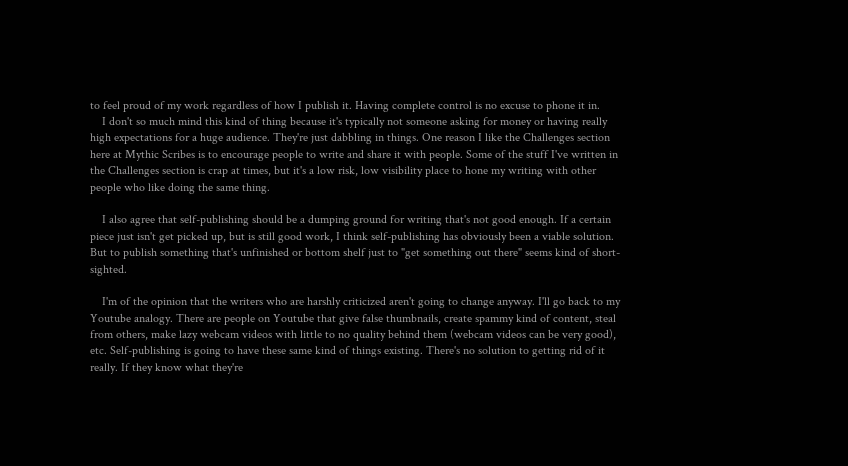to feel proud of my work regardless of how I publish it. Having complete control is no excuse to phone it in.
    I don't so much mind this kind of thing because it's typically not someone asking for money or having really high expectations for a huge audience. They're just dabbling in things. One reason I like the Challenges section here at Mythic Scribes is to encourage people to write and share it with people. Some of the stuff I've written in the Challenges section is crap at times, but it's a low risk, low visibility place to hone my writing with other people who like doing the same thing.

    I also agree that self-publishing should be a dumping ground for writing that's not good enough. If a certain piece just isn't get picked up, but is still good work, I think self-publishing has obviously been a viable solution. But to publish something that's unfinished or bottom shelf just to "get something out there" seems kind of short-sighted.

    I'm of the opinion that the writers who are harshly criticized aren't going to change anyway. I'll go back to my Youtube analogy. There are people on Youtube that give false thumbnails, create spammy kind of content, steal from others, make lazy webcam videos with little to no quality behind them (webcam videos can be very good), etc. Self-publishing is going to have these same kind of things existing. There's no solution to getting rid of it really. If they know what they're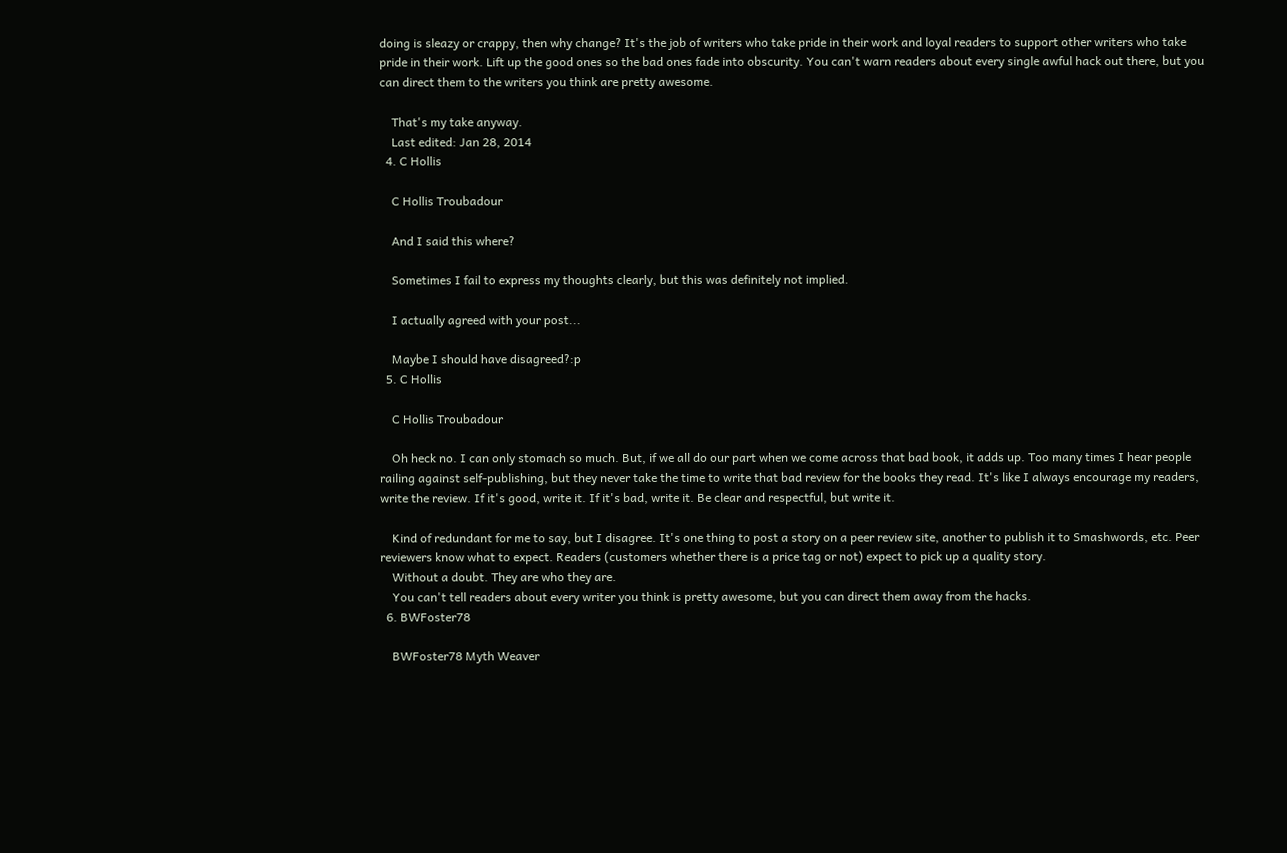doing is sleazy or crappy, then why change? It's the job of writers who take pride in their work and loyal readers to support other writers who take pride in their work. Lift up the good ones so the bad ones fade into obscurity. You can't warn readers about every single awful hack out there, but you can direct them to the writers you think are pretty awesome.

    That's my take anyway.
    Last edited: Jan 28, 2014
  4. C Hollis

    C Hollis Troubadour

    And I said this where?

    Sometimes I fail to express my thoughts clearly, but this was definitely not implied.

    I actually agreed with your post...

    Maybe I should have disagreed?:p
  5. C Hollis

    C Hollis Troubadour

    Oh heck no. I can only stomach so much. But, if we all do our part when we come across that bad book, it adds up. Too many times I hear people railing against self-publishing, but they never take the time to write that bad review for the books they read. It's like I always encourage my readers, write the review. If it's good, write it. If it's bad, write it. Be clear and respectful, but write it.

    Kind of redundant for me to say, but I disagree. It's one thing to post a story on a peer review site, another to publish it to Smashwords, etc. Peer reviewers know what to expect. Readers (customers whether there is a price tag or not) expect to pick up a quality story.
    Without a doubt. They are who they are.
    You can't tell readers about every writer you think is pretty awesome, but you can direct them away from the hacks.
  6. BWFoster78

    BWFoster78 Myth Weaver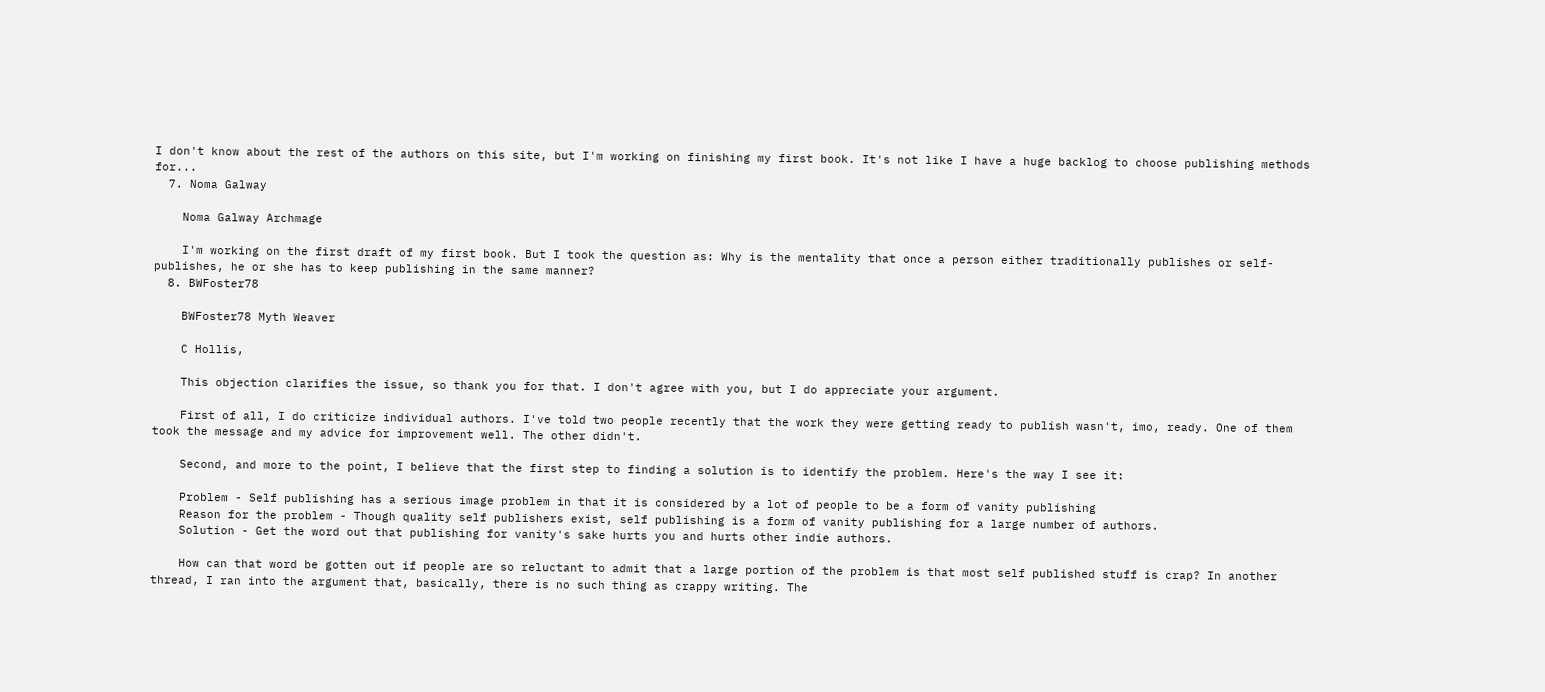I don't know about the rest of the authors on this site, but I'm working on finishing my first book. It's not like I have a huge backlog to choose publishing methods for...
  7. Noma Galway

    Noma Galway Archmage

    I'm working on the first draft of my first book. But I took the question as: Why is the mentality that once a person either traditionally publishes or self-publishes, he or she has to keep publishing in the same manner?
  8. BWFoster78

    BWFoster78 Myth Weaver

    C Hollis,

    This objection clarifies the issue, so thank you for that. I don't agree with you, but I do appreciate your argument.

    First of all, I do criticize individual authors. I've told two people recently that the work they were getting ready to publish wasn't, imo, ready. One of them took the message and my advice for improvement well. The other didn't.

    Second, and more to the point, I believe that the first step to finding a solution is to identify the problem. Here's the way I see it:

    Problem - Self publishing has a serious image problem in that it is considered by a lot of people to be a form of vanity publishing
    Reason for the problem - Though quality self publishers exist, self publishing is a form of vanity publishing for a large number of authors.
    Solution - Get the word out that publishing for vanity's sake hurts you and hurts other indie authors.

    How can that word be gotten out if people are so reluctant to admit that a large portion of the problem is that most self published stuff is crap? In another thread, I ran into the argument that, basically, there is no such thing as crappy writing. The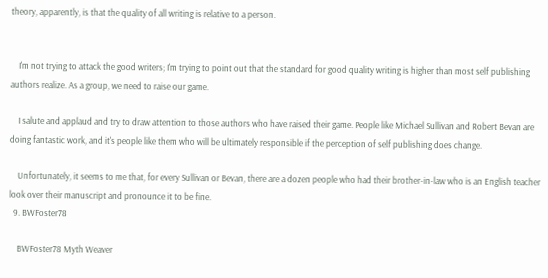theory, apparently, is that the quality of all writing is relative to a person.


    I'm not trying to attack the good writers; I'm trying to point out that the standard for good quality writing is higher than most self publishing authors realize. As a group, we need to raise our game.

    I salute and applaud and try to draw attention to those authors who have raised their game. People like Michael Sullivan and Robert Bevan are doing fantastic work, and it's people like them who will be ultimately responsible if the perception of self publishing does change.

    Unfortunately, it seems to me that, for every Sullivan or Bevan, there are a dozen people who had their brother-in-law who is an English teacher look over their manuscript and pronounce it to be fine.
  9. BWFoster78

    BWFoster78 Myth Weaver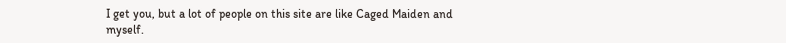I get you, but a lot of people on this site are like Caged Maiden and myself.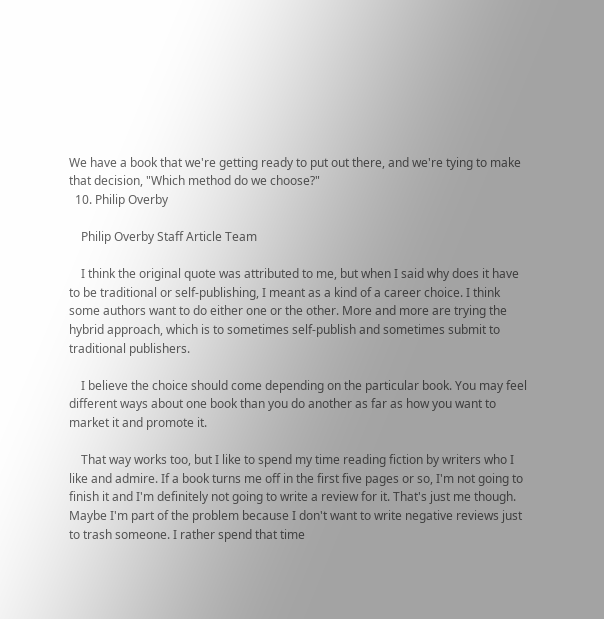We have a book that we're getting ready to put out there, and we're tying to make that decision, "Which method do we choose?"
  10. Philip Overby

    Philip Overby Staff Article Team

    I think the original quote was attributed to me, but when I said why does it have to be traditional or self-publishing, I meant as a kind of a career choice. I think some authors want to do either one or the other. More and more are trying the hybrid approach, which is to sometimes self-publish and sometimes submit to traditional publishers.

    I believe the choice should come depending on the particular book. You may feel different ways about one book than you do another as far as how you want to market it and promote it.

    That way works too, but I like to spend my time reading fiction by writers who I like and admire. If a book turns me off in the first five pages or so, I'm not going to finish it and I'm definitely not going to write a review for it. That's just me though. Maybe I'm part of the problem because I don't want to write negative reviews just to trash someone. I rather spend that time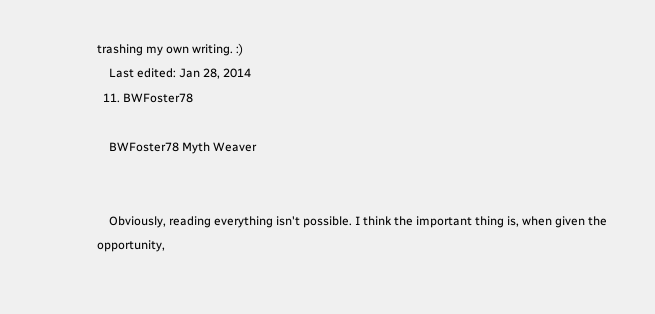trashing my own writing. :)
    Last edited: Jan 28, 2014
  11. BWFoster78

    BWFoster78 Myth Weaver


    Obviously, reading everything isn't possible. I think the important thing is, when given the opportunity,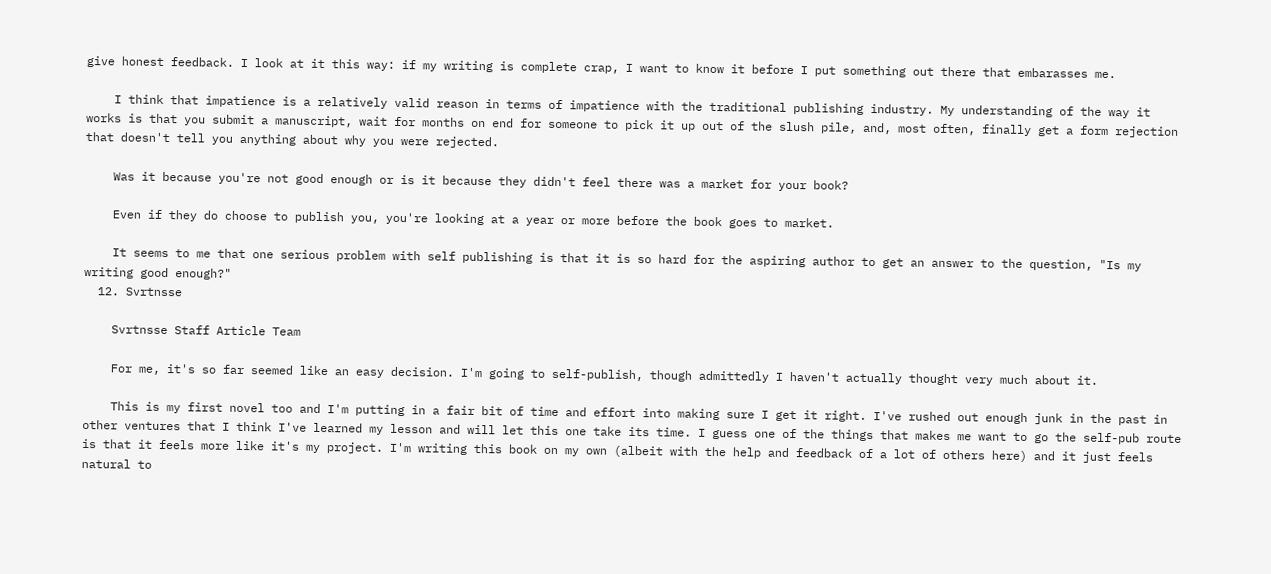give honest feedback. I look at it this way: if my writing is complete crap, I want to know it before I put something out there that embarasses me.

    I think that impatience is a relatively valid reason in terms of impatience with the traditional publishing industry. My understanding of the way it works is that you submit a manuscript, wait for months on end for someone to pick it up out of the slush pile, and, most often, finally get a form rejection that doesn't tell you anything about why you were rejected.

    Was it because you're not good enough or is it because they didn't feel there was a market for your book?

    Even if they do choose to publish you, you're looking at a year or more before the book goes to market.

    It seems to me that one serious problem with self publishing is that it is so hard for the aspiring author to get an answer to the question, "Is my writing good enough?"
  12. Svrtnsse

    Svrtnsse Staff Article Team

    For me, it's so far seemed like an easy decision. I'm going to self-publish, though admittedly I haven't actually thought very much about it.

    This is my first novel too and I'm putting in a fair bit of time and effort into making sure I get it right. I've rushed out enough junk in the past in other ventures that I think I've learned my lesson and will let this one take its time. I guess one of the things that makes me want to go the self-pub route is that it feels more like it's my project. I'm writing this book on my own (albeit with the help and feedback of a lot of others here) and it just feels natural to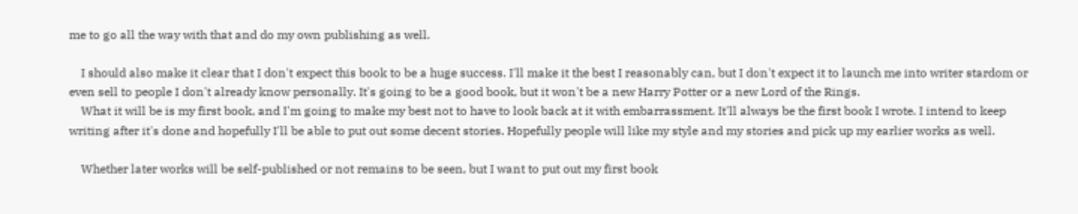me to go all the way with that and do my own publishing as well.

    I should also make it clear that I don't expect this book to be a huge success. I'll make it the best I reasonably can, but I don't expect it to launch me into writer stardom or even sell to people I don't already know personally. It's going to be a good book, but it won't be a new Harry Potter or a new Lord of the Rings.
    What it will be is my first book, and I'm going to make my best not to have to look back at it with embarrassment. It'll always be the first book I wrote. I intend to keep writing after it's done and hopefully I'll be able to put out some decent stories. Hopefully people will like my style and my stories and pick up my earlier works as well.

    Whether later works will be self-published or not remains to be seen, but I want to put out my first book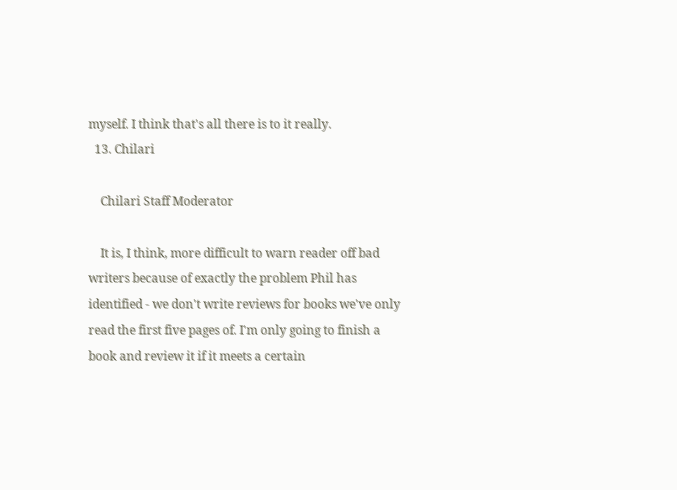myself. I think that's all there is to it really.
  13. Chilari

    Chilari Staff Moderator

    It is, I think, more difficult to warn reader off bad writers because of exactly the problem Phil has identified - we don't write reviews for books we've only read the first five pages of. I'm only going to finish a book and review it if it meets a certain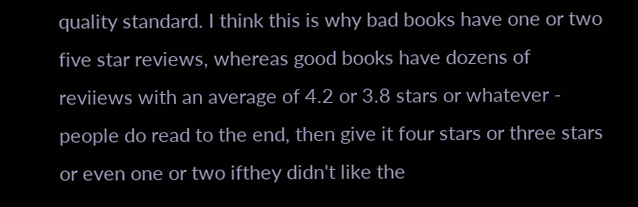quality standard. I think this is why bad books have one or two five star reviews, whereas good books have dozens of reviiews with an average of 4.2 or 3.8 stars or whatever - people do read to the end, then give it four stars or three stars or even one or two ifthey didn't like the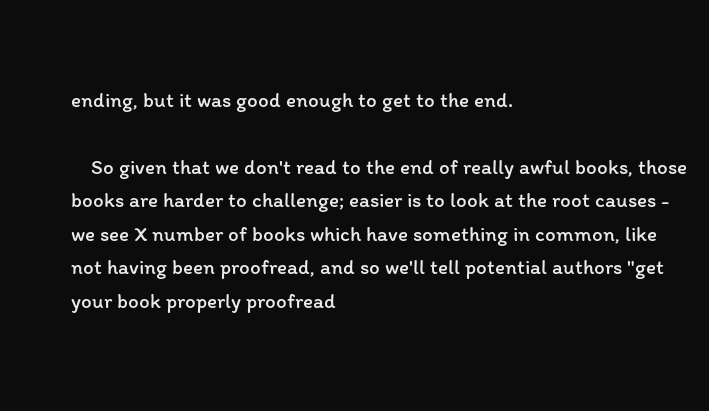ending, but it was good enough to get to the end.

    So given that we don't read to the end of really awful books, those books are harder to challenge; easier is to look at the root causes - we see X number of books which have something in common, like not having been proofread, and so we'll tell potential authors "get your book properly proofread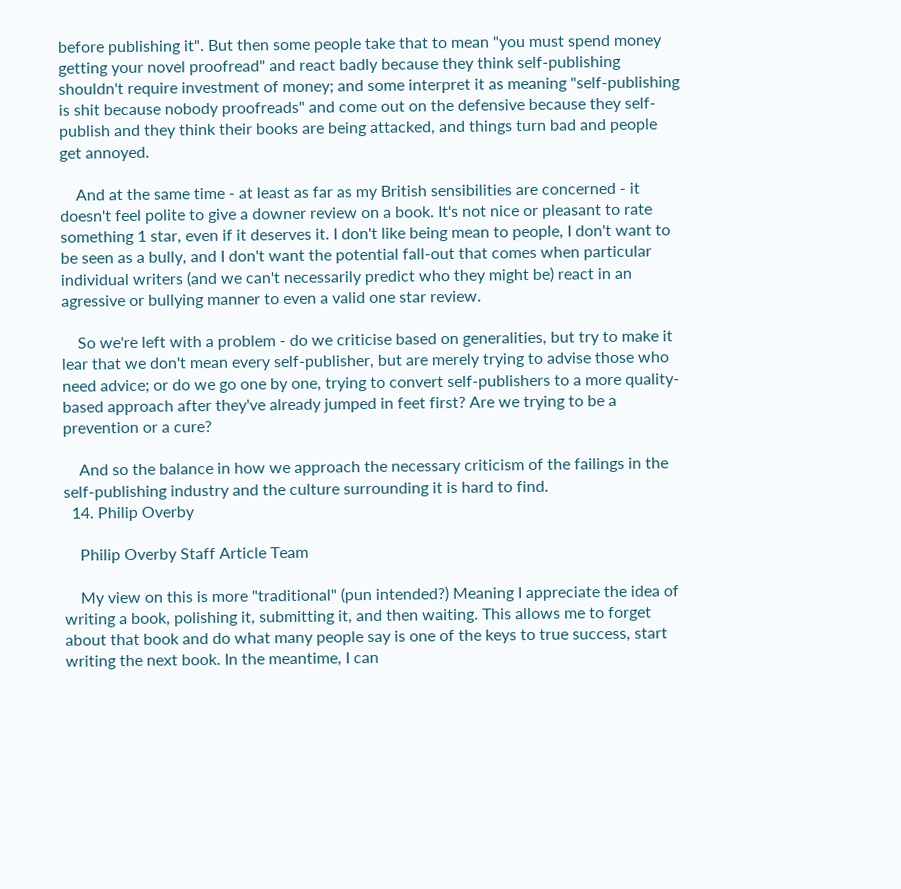before publishing it". But then some people take that to mean "you must spend money getting your novel proofread" and react badly because they think self-publishing shouldn't require investment of money; and some interpret it as meaning "self-publishing is shit because nobody proofreads" and come out on the defensive because they self-publish and they think their books are being attacked, and things turn bad and people get annoyed.

    And at the same time - at least as far as my British sensibilities are concerned - it doesn't feel polite to give a downer review on a book. It's not nice or pleasant to rate something 1 star, even if it deserves it. I don't like being mean to people, I don't want to be seen as a bully, and I don't want the potential fall-out that comes when particular individual writers (and we can't necessarily predict who they might be) react in an agressive or bullying manner to even a valid one star review.

    So we're left with a problem - do we criticise based on generalities, but try to make it lear that we don't mean every self-publisher, but are merely trying to advise those who need advice; or do we go one by one, trying to convert self-publishers to a more quality-based approach after they've already jumped in feet first? Are we trying to be a prevention or a cure?

    And so the balance in how we approach the necessary criticism of the failings in the self-publishing industry and the culture surrounding it is hard to find.
  14. Philip Overby

    Philip Overby Staff Article Team

    My view on this is more "traditional" (pun intended?) Meaning I appreciate the idea of writing a book, polishing it, submitting it, and then waiting. This allows me to forget about that book and do what many people say is one of the keys to true success, start writing the next book. In the meantime, I can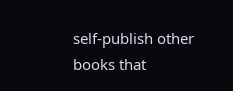self-publish other books that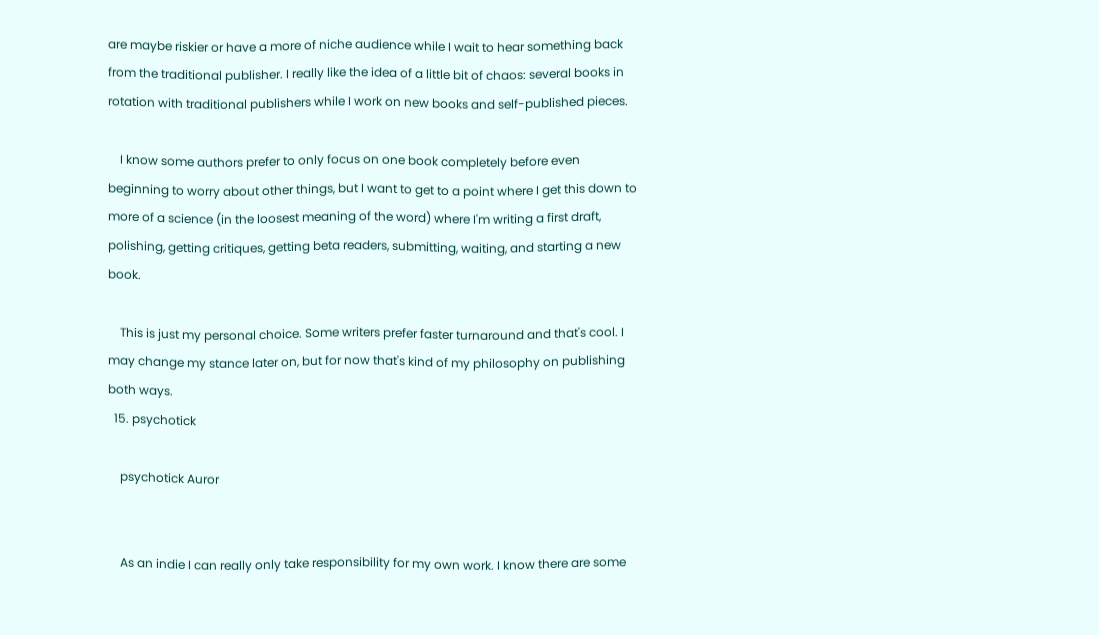are maybe riskier or have a more of niche audience while I wait to hear something back from the traditional publisher. I really like the idea of a little bit of chaos: several books in rotation with traditional publishers while I work on new books and self-published pieces.

    I know some authors prefer to only focus on one book completely before even beginning to worry about other things, but I want to get to a point where I get this down to more of a science (in the loosest meaning of the word) where I'm writing a first draft, polishing, getting critiques, getting beta readers, submitting, waiting, and starting a new book.

    This is just my personal choice. Some writers prefer faster turnaround and that's cool. I may change my stance later on, but for now that's kind of my philosophy on publishing both ways.
  15. psychotick

    psychotick Auror


    As an indie I can really only take responsibility for my own work. I know there are some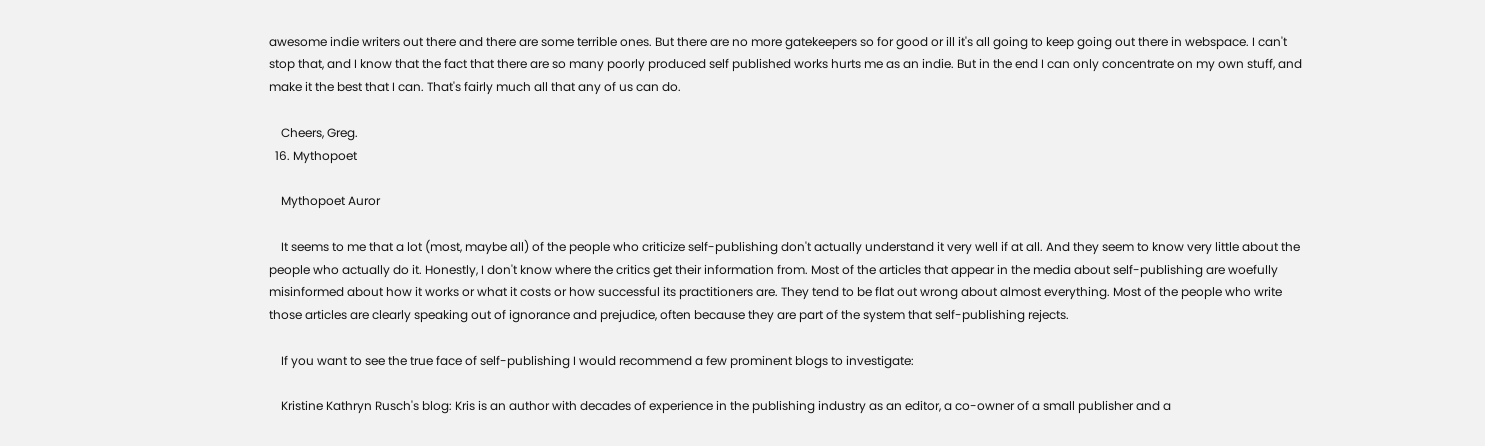awesome indie writers out there and there are some terrible ones. But there are no more gatekeepers so for good or ill it's all going to keep going out there in webspace. I can't stop that, and I know that the fact that there are so many poorly produced self published works hurts me as an indie. But in the end I can only concentrate on my own stuff, and make it the best that I can. That's fairly much all that any of us can do.

    Cheers, Greg.
  16. Mythopoet

    Mythopoet Auror

    It seems to me that a lot (most, maybe all) of the people who criticize self-publishing don't actually understand it very well if at all. And they seem to know very little about the people who actually do it. Honestly, I don't know where the critics get their information from. Most of the articles that appear in the media about self-publishing are woefully misinformed about how it works or what it costs or how successful its practitioners are. They tend to be flat out wrong about almost everything. Most of the people who write those articles are clearly speaking out of ignorance and prejudice, often because they are part of the system that self-publishing rejects.

    If you want to see the true face of self-publishing I would recommend a few prominent blogs to investigate:

    Kristine Kathryn Rusch's blog: Kris is an author with decades of experience in the publishing industry as an editor, a co-owner of a small publisher and a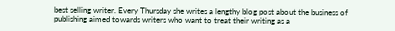best selling writer. Every Thursday she writes a lengthy blog post about the business of publishing aimed towards writers who want to treat their writing as a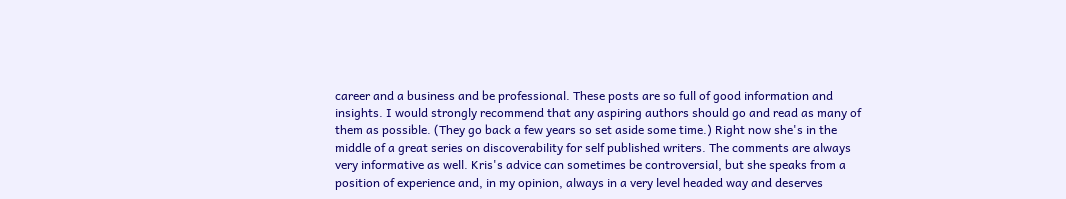career and a business and be professional. These posts are so full of good information and insights. I would strongly recommend that any aspiring authors should go and read as many of them as possible. (They go back a few years so set aside some time.) Right now she's in the middle of a great series on discoverability for self published writers. The comments are always very informative as well. Kris's advice can sometimes be controversial, but she speaks from a position of experience and, in my opinion, always in a very level headed way and deserves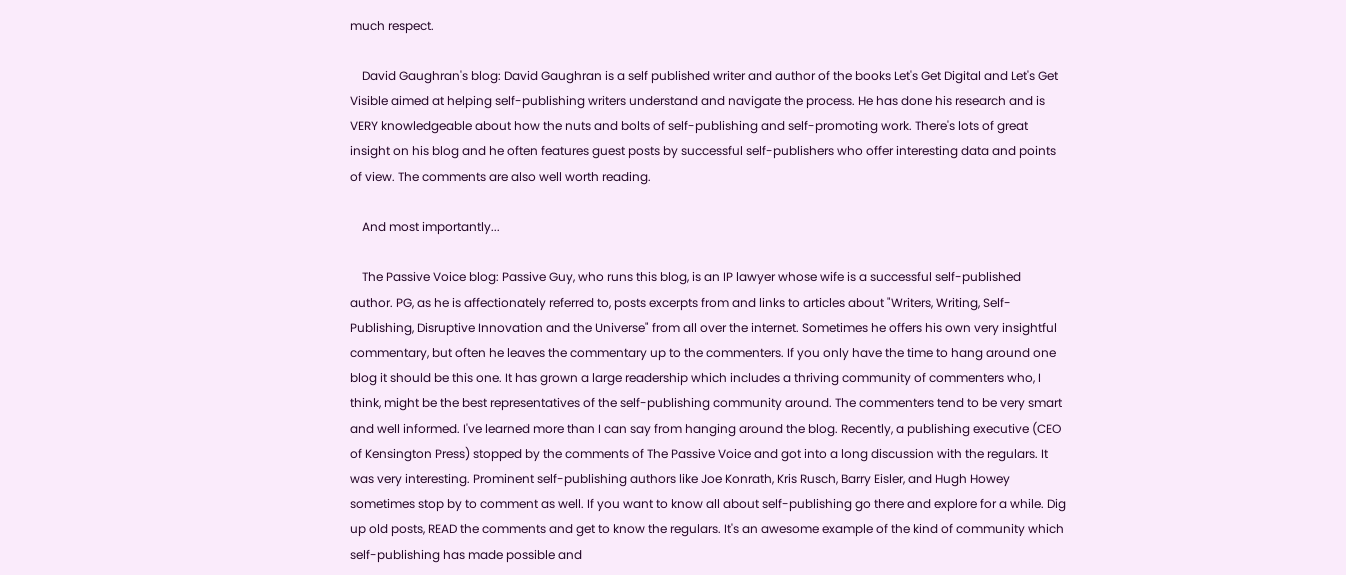much respect.

    David Gaughran's blog: David Gaughran is a self published writer and author of the books Let's Get Digital and Let's Get Visible aimed at helping self-publishing writers understand and navigate the process. He has done his research and is VERY knowledgeable about how the nuts and bolts of self-publishing and self-promoting work. There's lots of great insight on his blog and he often features guest posts by successful self-publishers who offer interesting data and points of view. The comments are also well worth reading.

    And most importantly...

    The Passive Voice blog: Passive Guy, who runs this blog, is an IP lawyer whose wife is a successful self-published author. PG, as he is affectionately referred to, posts excerpts from and links to articles about "Writers, Writing, Self-Publishing, Disruptive Innovation and the Universe" from all over the internet. Sometimes he offers his own very insightful commentary, but often he leaves the commentary up to the commenters. If you only have the time to hang around one blog it should be this one. It has grown a large readership which includes a thriving community of commenters who, I think, might be the best representatives of the self-publishing community around. The commenters tend to be very smart and well informed. I've learned more than I can say from hanging around the blog. Recently, a publishing executive (CEO of Kensington Press) stopped by the comments of The Passive Voice and got into a long discussion with the regulars. It was very interesting. Prominent self-publishing authors like Joe Konrath, Kris Rusch, Barry Eisler, and Hugh Howey sometimes stop by to comment as well. If you want to know all about self-publishing go there and explore for a while. Dig up old posts, READ the comments and get to know the regulars. It's an awesome example of the kind of community which self-publishing has made possible and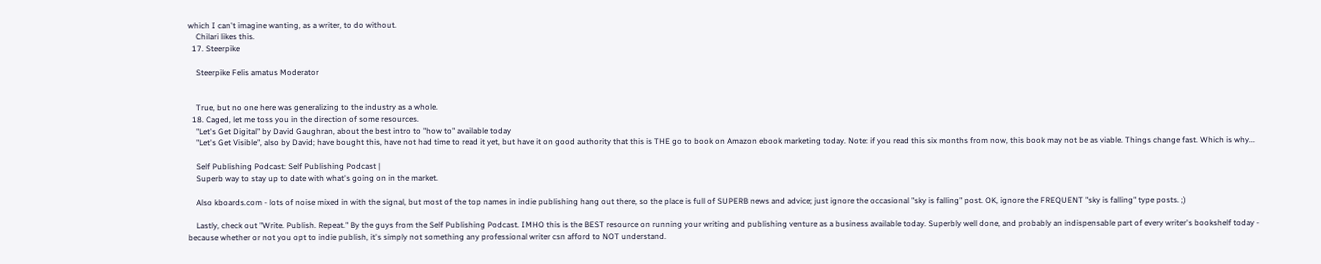which I can't imagine wanting, as a writer, to do without.
    Chilari likes this.
  17. Steerpike

    Steerpike Felis amatus Moderator


    True, but no one here was generalizing to the industry as a whole.
  18. Caged, let me toss you in the direction of some resources.
    "Let's Get Digital" by David Gaughran, about the best intro to "how to" available today
    "Let's Get Visible", also by David; have bought this, have not had time to read it yet, but have it on good authority that this is THE go to book on Amazon ebook marketing today. Note: if you read this six months from now, this book may not be as viable. Things change fast. Which is why...

    Self Publishing Podcast: Self Publishing Podcast |
    Superb way to stay up to date with what's going on in the market.

    Also kboards.com - lots of noise mixed in with the signal, but most of the top names in indie publishing hang out there, so the place is full of SUPERB news and advice; just ignore the occasional "sky is falling" post. OK, ignore the FREQUENT "sky is falling" type posts. ;)

    Lastly, check out "Write. Publish. Repeat." By the guys from the Self Publishing Podcast. IMHO this is the BEST resource on running your writing and publishing venture as a business available today. Superbly well done, and probably an indispensable part of every writer's bookshelf today - because whether or not you opt to indie publish, it's simply not something any professional writer csn afford to NOT understand.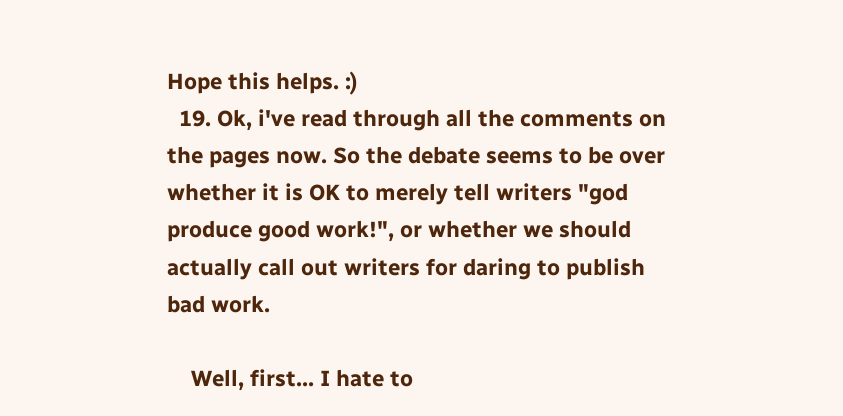Hope this helps. :)
  19. Ok, i've read through all the comments on the pages now. So the debate seems to be over whether it is OK to merely tell writers "god produce good work!", or whether we should actually call out writers for daring to publish bad work.

    Well, first... I hate to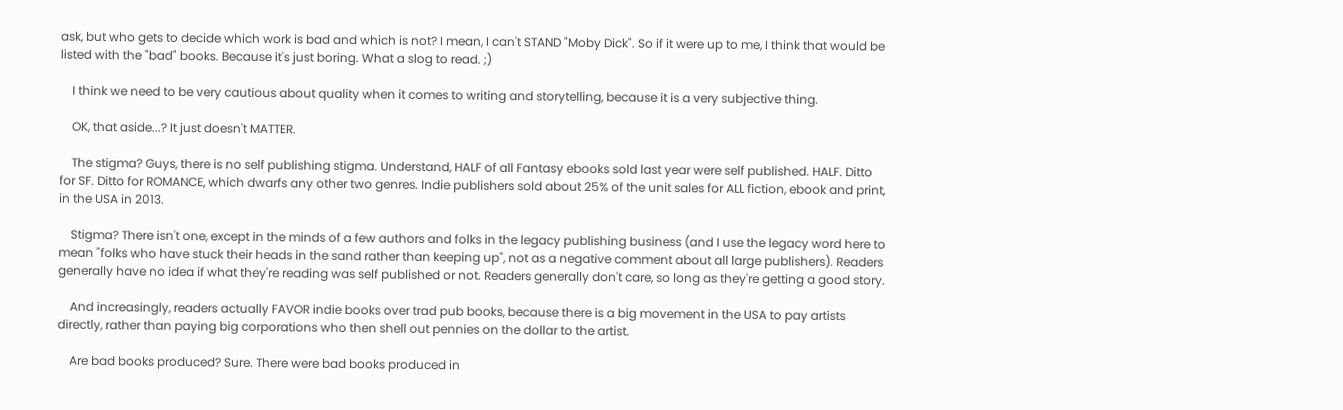ask, but who gets to decide which work is bad and which is not? I mean, I can't STAND "Moby Dick". So if it were up to me, I think that would be listed with the "bad" books. Because it's just boring. What a slog to read. ;)

    I think we need to be very cautious about quality when it comes to writing and storytelling, because it is a very subjective thing.

    OK, that aside...? It just doesn't MATTER.

    The stigma? Guys, there is no self publishing stigma. Understand, HALF of all Fantasy ebooks sold last year were self published. HALF. Ditto for SF. Ditto for ROMANCE, which dwarfs any other two genres. Indie publishers sold about 25% of the unit sales for ALL fiction, ebook and print, in the USA in 2013.

    Stigma? There isn't one, except in the minds of a few authors and folks in the legacy publishing business (and I use the legacy word here to mean "folks who have stuck their heads in the sand rather than keeping up", not as a negative comment about all large publishers). Readers generally have no idea if what they're reading was self published or not. Readers generally don't care, so long as they're getting a good story.

    And increasingly, readers actually FAVOR indie books over trad pub books, because there is a big movement in the USA to pay artists directly, rather than paying big corporations who then shell out pennies on the dollar to the artist.

    Are bad books produced? Sure. There were bad books produced in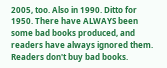2005, too. Also in 1990. Ditto for 1950. There have ALWAYS been some bad books produced, and readers have always ignored them. Readers don't buy bad books.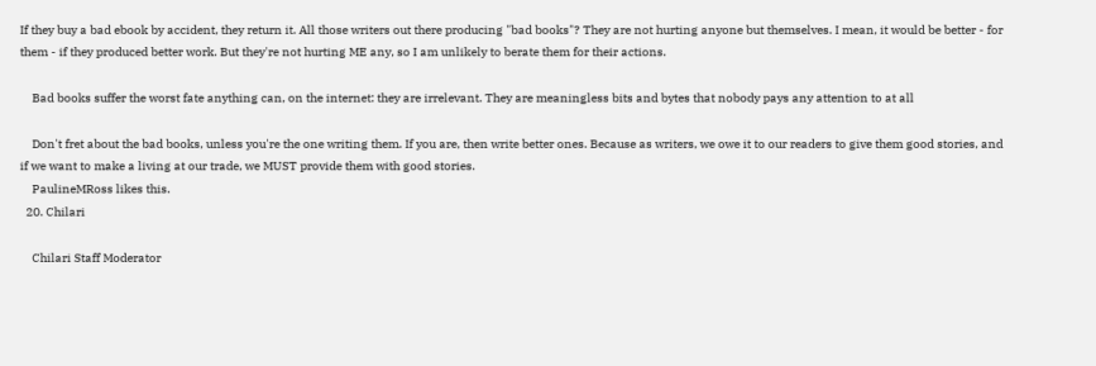If they buy a bad ebook by accident, they return it. All those writers out there producing "bad books"? They are not hurting anyone but themselves. I mean, it would be better - for them - if they produced better work. But they're not hurting ME any, so I am unlikely to berate them for their actions.

    Bad books suffer the worst fate anything can, on the internet: they are irrelevant. They are meaningless bits and bytes that nobody pays any attention to at all

    Don't fret about the bad books, unless you're the one writing them. If you are, then write better ones. Because as writers, we owe it to our readers to give them good stories, and if we want to make a living at our trade, we MUST provide them with good stories.
    PaulineMRoss likes this.
  20. Chilari

    Chilari Staff Moderator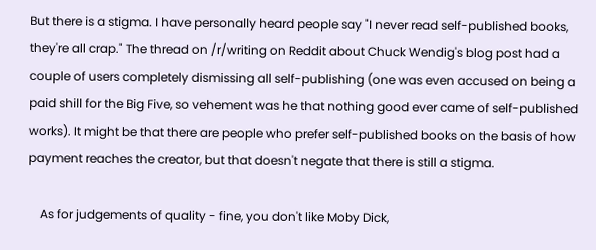But there is a stigma. I have personally heard people say "I never read self-published books, they're all crap." The thread on /r/writing on Reddit about Chuck Wendig's blog post had a couple of users completely dismissing all self-publishing (one was even accused on being a paid shill for the Big Five, so vehement was he that nothing good ever came of self-published works). It might be that there are people who prefer self-published books on the basis of how payment reaches the creator, but that doesn't negate that there is still a stigma.

    As for judgements of quality - fine, you don't like Moby Dick,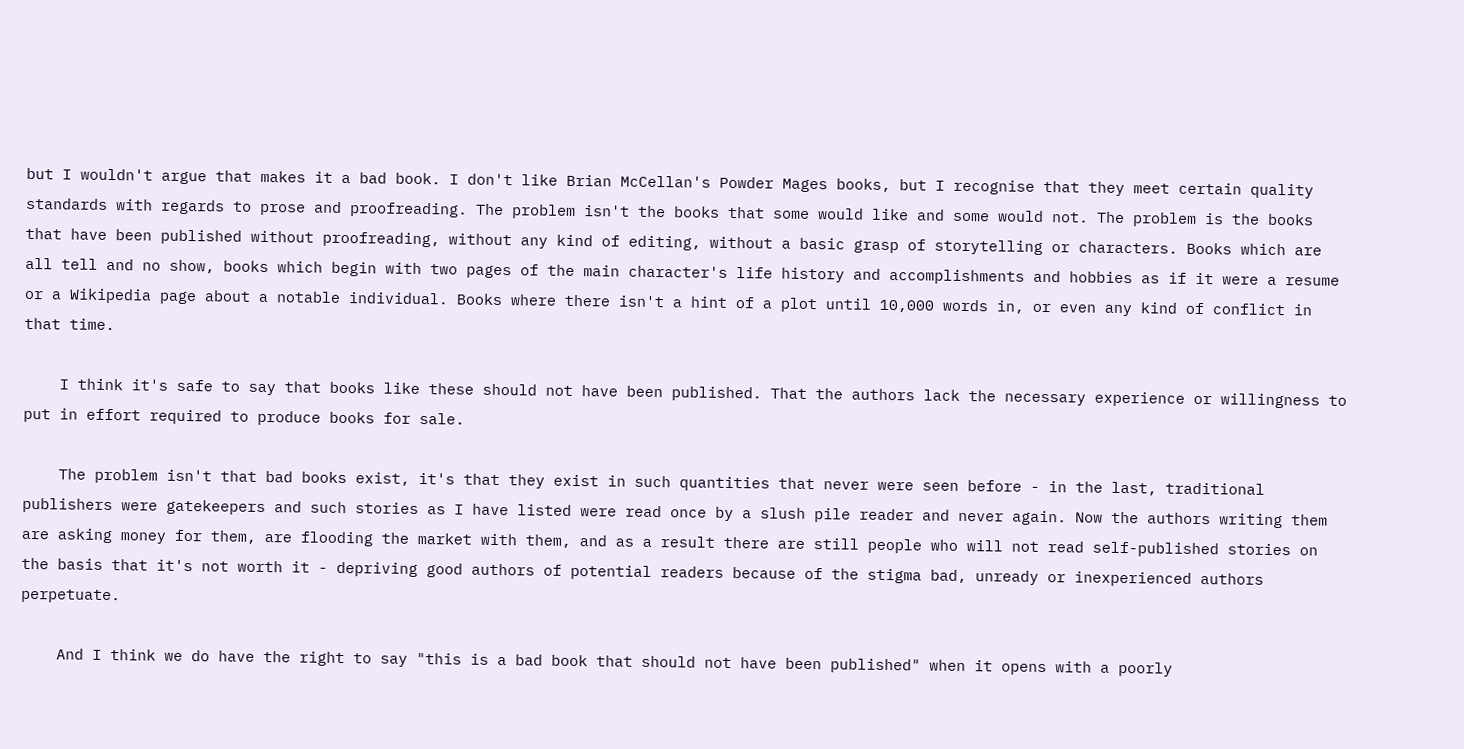but I wouldn't argue that makes it a bad book. I don't like Brian McCellan's Powder Mages books, but I recognise that they meet certain quality standards with regards to prose and proofreading. The problem isn't the books that some would like and some would not. The problem is the books that have been published without proofreading, without any kind of editing, without a basic grasp of storytelling or characters. Books which are all tell and no show, books which begin with two pages of the main character's life history and accomplishments and hobbies as if it were a resume or a Wikipedia page about a notable individual. Books where there isn't a hint of a plot until 10,000 words in, or even any kind of conflict in that time.

    I think it's safe to say that books like these should not have been published. That the authors lack the necessary experience or willingness to put in effort required to produce books for sale.

    The problem isn't that bad books exist, it's that they exist in such quantities that never were seen before - in the last, traditional publishers were gatekeepers and such stories as I have listed were read once by a slush pile reader and never again. Now the authors writing them are asking money for them, are flooding the market with them, and as a result there are still people who will not read self-published stories on the basis that it's not worth it - depriving good authors of potential readers because of the stigma bad, unready or inexperienced authors perpetuate.

    And I think we do have the right to say "this is a bad book that should not have been published" when it opens with a poorly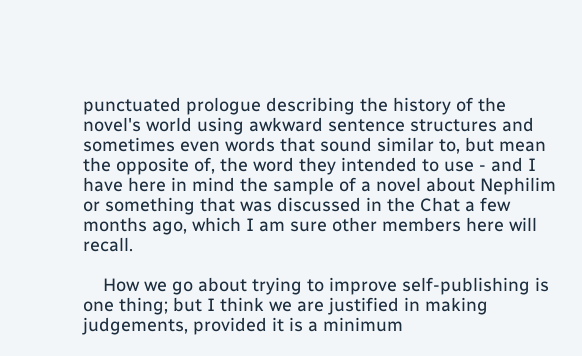punctuated prologue describing the history of the novel's world using awkward sentence structures and sometimes even words that sound similar to, but mean the opposite of, the word they intended to use - and I have here in mind the sample of a novel about Nephilim or something that was discussed in the Chat a few months ago, which I am sure other members here will recall.

    How we go about trying to improve self-publishing is one thing; but I think we are justified in making judgements, provided it is a minimum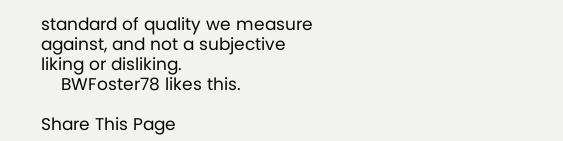standard of quality we measure against, and not a subjective liking or disliking.
    BWFoster78 likes this.

Share This Page